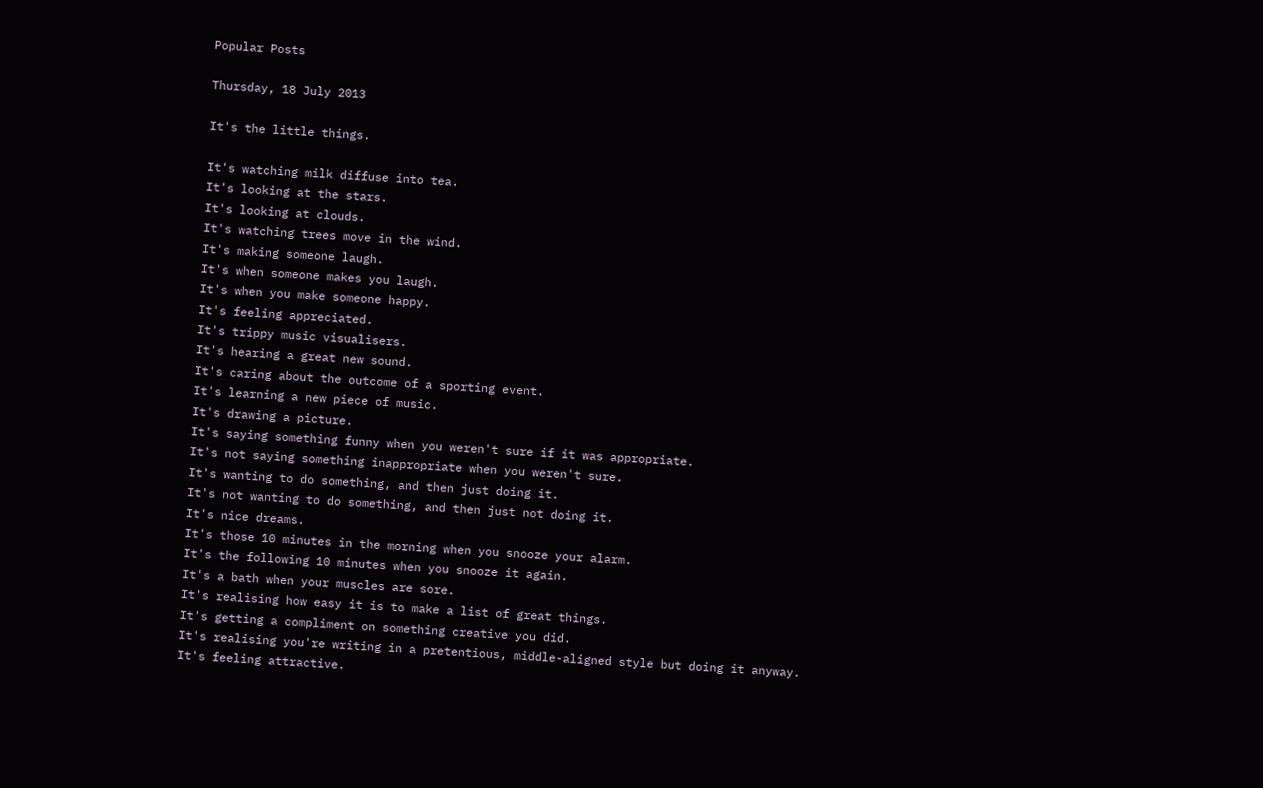Popular Posts

Thursday, 18 July 2013

It's the little things.

It's watching milk diffuse into tea.
It's looking at the stars.
It's looking at clouds.
It's watching trees move in the wind.
It's making someone laugh.
It's when someone makes you laugh.
It's when you make someone happy.
It's feeling appreciated.
It's trippy music visualisers.
It's hearing a great new sound.
It's caring about the outcome of a sporting event.
It's learning a new piece of music.
It's drawing a picture.
It's saying something funny when you weren't sure if it was appropriate.
It's not saying something inappropriate when you weren't sure.
It's wanting to do something, and then just doing it.
It's not wanting to do something, and then just not doing it.
It's nice dreams.
It's those 10 minutes in the morning when you snooze your alarm.
It's the following 10 minutes when you snooze it again.
It's a bath when your muscles are sore.
It's realising how easy it is to make a list of great things.
It's getting a compliment on something creative you did.
It's realising you're writing in a pretentious, middle-aligned style but doing it anyway.
It's feeling attractive.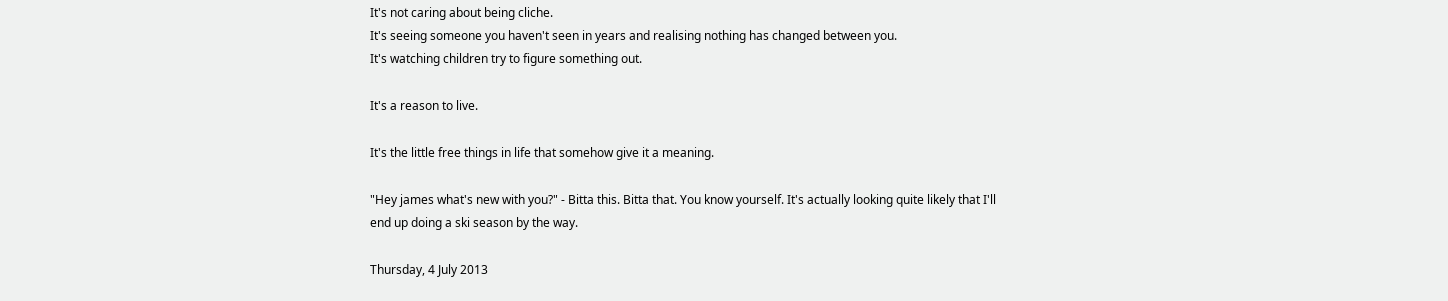It's not caring about being cliche.
It's seeing someone you haven't seen in years and realising nothing has changed between you.
It's watching children try to figure something out.

It's a reason to live.

It's the little free things in life that somehow give it a meaning.

"Hey james what's new with you?" - Bitta this. Bitta that. You know yourself. It's actually looking quite likely that I'll end up doing a ski season by the way.

Thursday, 4 July 2013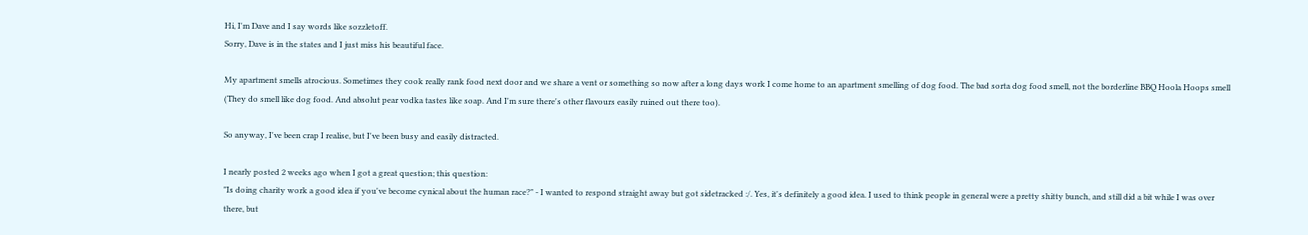Hi, I'm Dave and I say words like sozzletoff.
Sorry, Dave is in the states and I just miss his beautiful face.

My apartment smells atrocious. Sometimes they cook really rank food next door and we share a vent or something so now after a long days work I come home to an apartment smelling of dog food. The bad sorta dog food smell, not the borderline BBQ Hoola Hoops smell (They do smell like dog food. And absolut pear vodka tastes like soap. And I'm sure there's other flavours easily ruined out there too).

So anyway, I've been crap I realise, but I've been busy and easily distracted.

I nearly posted 2 weeks ago when I got a great question; this question:
"Is doing charity work a good idea if you've become cynical about the human race?" - I wanted to respond straight away but got sidetracked :/. Yes, it's definitely a good idea. I used to think people in general were a pretty shitty bunch, and still did a bit while I was over there, but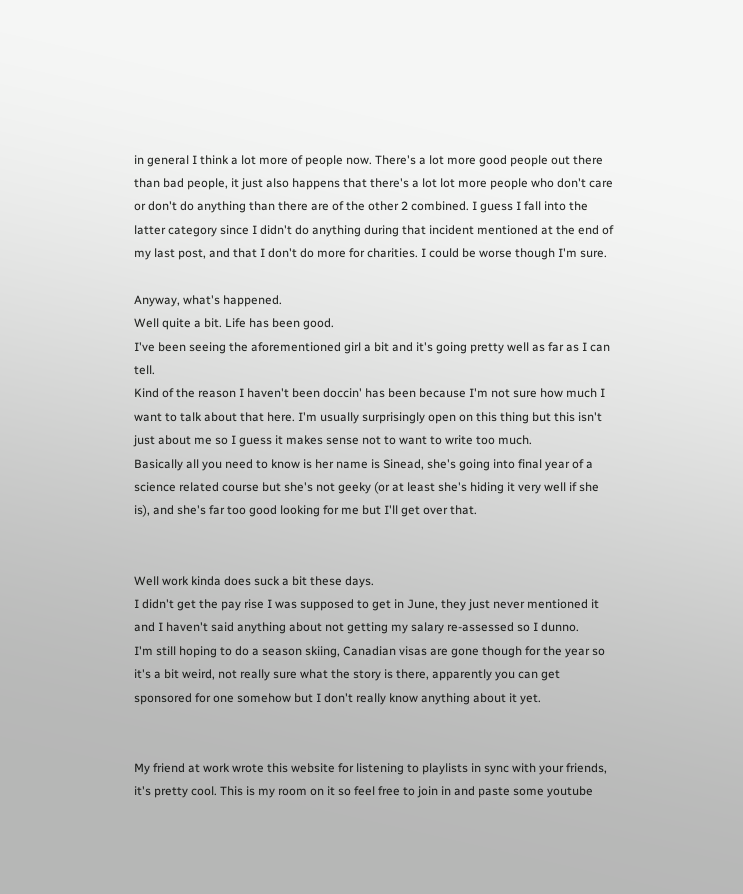in general I think a lot more of people now. There's a lot more good people out there than bad people, it just also happens that there's a lot lot more people who don't care or don't do anything than there are of the other 2 combined. I guess I fall into the latter category since I didn't do anything during that incident mentioned at the end of my last post, and that I don't do more for charities. I could be worse though I'm sure.

Anyway, what's happened.
Well quite a bit. Life has been good.
I've been seeing the aforementioned girl a bit and it's going pretty well as far as I can tell.
Kind of the reason I haven't been doccin' has been because I'm not sure how much I want to talk about that here. I'm usually surprisingly open on this thing but this isn't just about me so I guess it makes sense not to want to write too much.
Basically all you need to know is her name is Sinead, she's going into final year of a science related course but she's not geeky (or at least she's hiding it very well if she is), and she's far too good looking for me but I'll get over that.


Well work kinda does suck a bit these days.
I didn't get the pay rise I was supposed to get in June, they just never mentioned it and I haven't said anything about not getting my salary re-assessed so I dunno.
I'm still hoping to do a season skiing, Canadian visas are gone though for the year so it's a bit weird, not really sure what the story is there, apparently you can get sponsored for one somehow but I don't really know anything about it yet.


My friend at work wrote this website for listening to playlists in sync with your friends, it's pretty cool. This is my room on it so feel free to join in and paste some youtube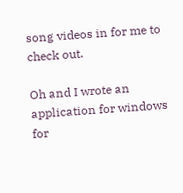song videos in for me to check out.

Oh and I wrote an application for windows for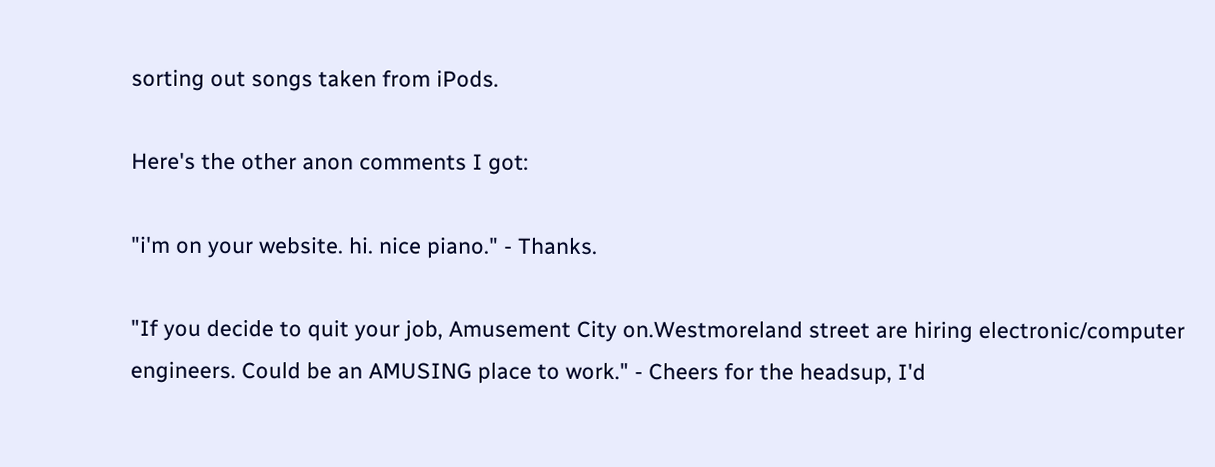sorting out songs taken from iPods.

Here's the other anon comments I got:

"i'm on your website. hi. nice piano." - Thanks.

"If you decide to quit your job, Amusement City on.Westmoreland street are hiring electronic/computer engineers. Could be an AMUSING place to work." - Cheers for the headsup, I'd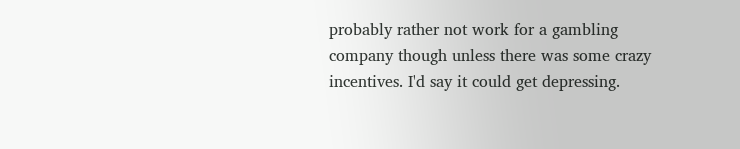probably rather not work for a gambling company though unless there was some crazy incentives. I'd say it could get depressing.